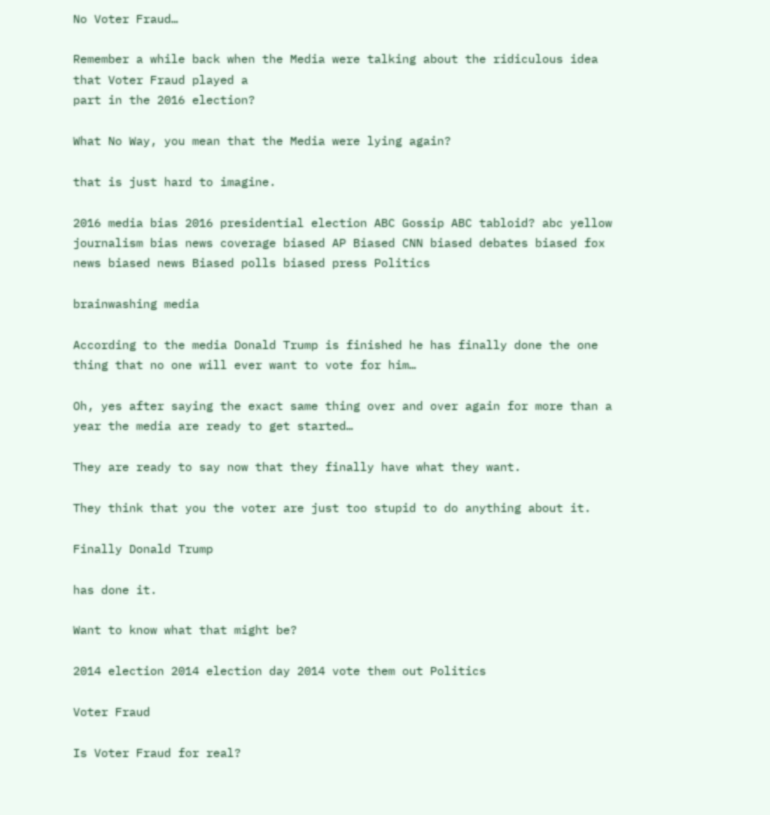No Voter Fraud…

Remember a while back when the Media were talking about the ridiculous idea that Voter Fraud played a
part in the 2016 election?

What No Way, you mean that the Media were lying again?

that is just hard to imagine.

2016 media bias 2016 presidential election ABC Gossip ABC tabloid? abc yellow journalism bias news coverage biased AP Biased CNN biased debates biased fox news biased news Biased polls biased press Politics

brainwashing media

According to the media Donald Trump is finished he has finally done the one thing that no one will ever want to vote for him…

Oh, yes after saying the exact same thing over and over again for more than a year the media are ready to get started…

They are ready to say now that they finally have what they want.

They think that you the voter are just too stupid to do anything about it.

Finally Donald Trump

has done it.

Want to know what that might be?

2014 election 2014 election day 2014 vote them out Politics

Voter Fraud

Is Voter Fraud for real?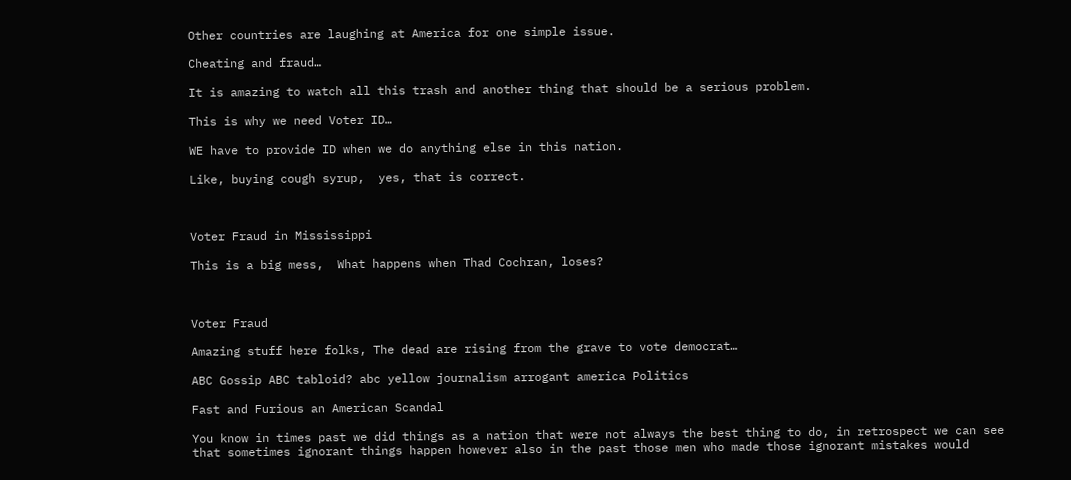Other countries are laughing at America for one simple issue.

Cheating and fraud…

It is amazing to watch all this trash and another thing that should be a serious problem.

This is why we need Voter ID…

WE have to provide ID when we do anything else in this nation.

Like, buying cough syrup,  yes, that is correct.



Voter Fraud in Mississippi

This is a big mess,  What happens when Thad Cochran, loses?



Voter Fraud

Amazing stuff here folks, The dead are rising from the grave to vote democrat…

ABC Gossip ABC tabloid? abc yellow journalism arrogant america Politics

Fast and Furious an American Scandal

You know in times past we did things as a nation that were not always the best thing to do, in retrospect we can see that sometimes ignorant things happen however also in the past those men who made those ignorant mistakes would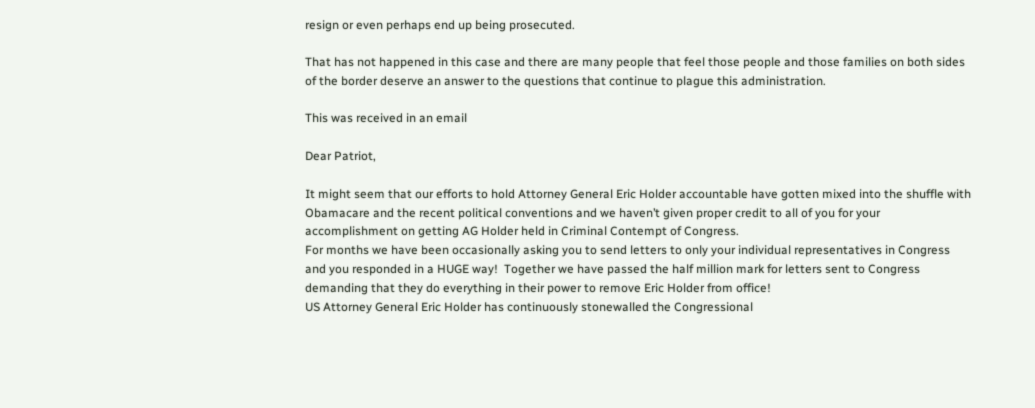resign or even perhaps end up being prosecuted.

That has not happened in this case and there are many people that feel those people and those families on both sides of the border deserve an answer to the questions that continue to plague this administration.

This was received in an email

Dear Patriot,

It might seem that our efforts to hold Attorney General Eric Holder accountable have gotten mixed into the shuffle with Obamacare and the recent political conventions and we haven’t given proper credit to all of you for your accomplishment on getting AG Holder held in Criminal Contempt of Congress.
For months we have been occasionally asking you to send letters to only your individual representatives in Congress and you responded in a HUGE way!  Together we have passed the half million mark for letters sent to Congress demanding that they do everything in their power to remove Eric Holder from office!
US Attorney General Eric Holder has continuously stonewalled the Congressional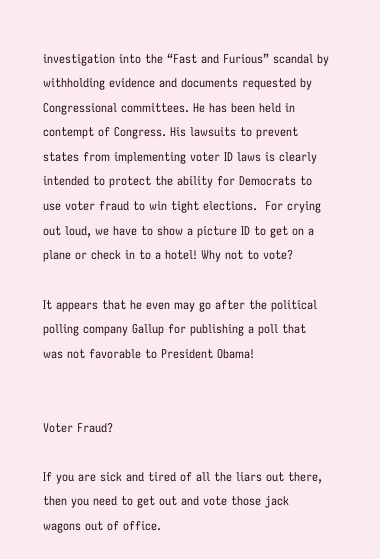investigation into the “Fast and Furious” scandal by withholding evidence and documents requested by Congressional committees. He has been held in contempt of Congress. His lawsuits to prevent states from implementing voter ID laws is clearly intended to protect the ability for Democrats to use voter fraud to win tight elections.  For crying out loud, we have to show a picture ID to get on a plane or check in to a hotel! Why not to vote?

It appears that he even may go after the political polling company Gallup for publishing a poll that was not favorable to President Obama!


Voter Fraud?

If you are sick and tired of all the liars out there, then you need to get out and vote those jack wagons out of office.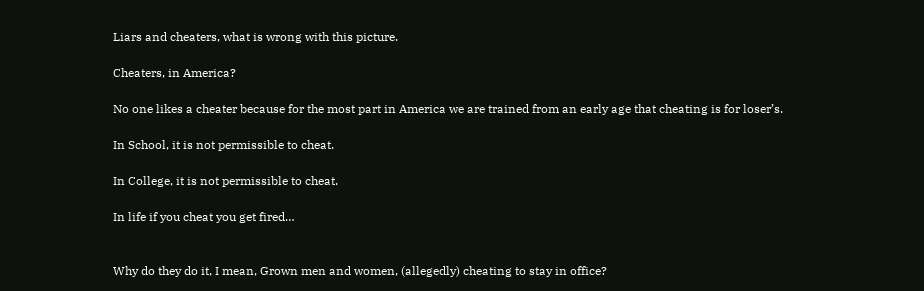Liars and cheaters, what is wrong with this picture.

Cheaters, in America?

No one likes a cheater because for the most part in America we are trained from an early age that cheating is for loser’s.

In School, it is not permissible to cheat.

In College, it is not permissible to cheat.

In life if you cheat you get fired…


Why do they do it, I mean, Grown men and women, (allegedly) cheating to stay in office?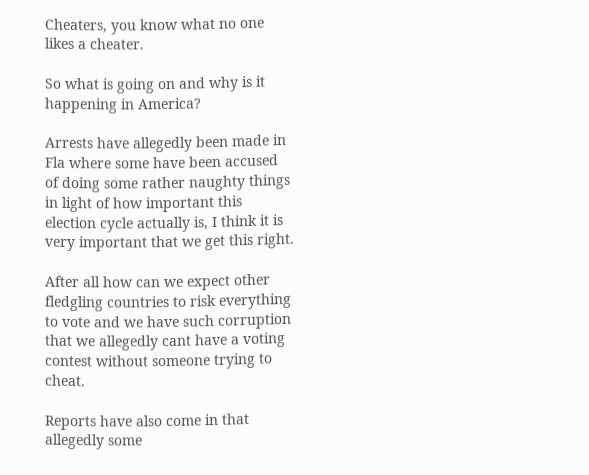Cheaters, you know what no one likes a cheater.

So what is going on and why is it happening in America?

Arrests have allegedly been made in Fla where some have been accused of doing some rather naughty things in light of how important this election cycle actually is, I think it is very important that we get this right.

After all how can we expect other fledgling countries to risk everything to vote and we have such corruption that we allegedly cant have a voting contest without someone trying to cheat.

Reports have also come in that allegedly some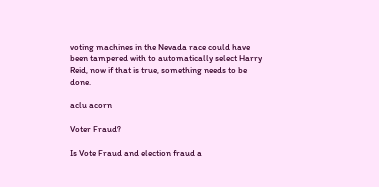voting machines in the Nevada race could have been tampered with to automatically select Harry Reid, now if that is true, something needs to be done.

aclu acorn

Voter Fraud?

Is Vote Fraud and election fraud a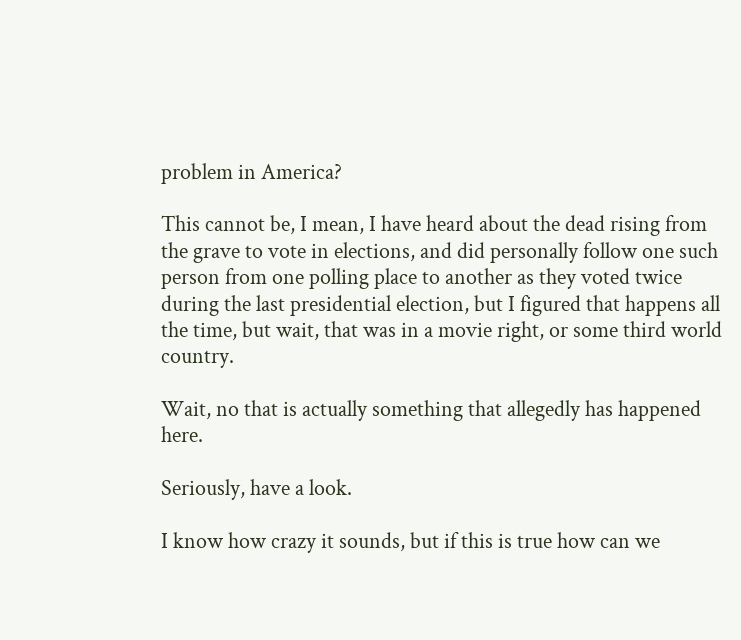problem in America?

This cannot be, I mean, I have heard about the dead rising from the grave to vote in elections, and did personally follow one such person from one polling place to another as they voted twice during the last presidential election, but I figured that happens all the time, but wait, that was in a movie right, or some third world country.

Wait, no that is actually something that allegedly has happened here.

Seriously, have a look.

I know how crazy it sounds, but if this is true how can we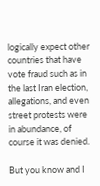logically expect other countries that have vote fraud such as in the last Iran election, allegations, and even street protests were in abundance, of course it was denied.

But you know and I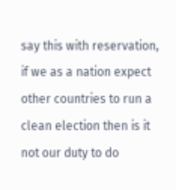say this with reservation, if we as a nation expect other countries to run a clean election then is it not our duty to do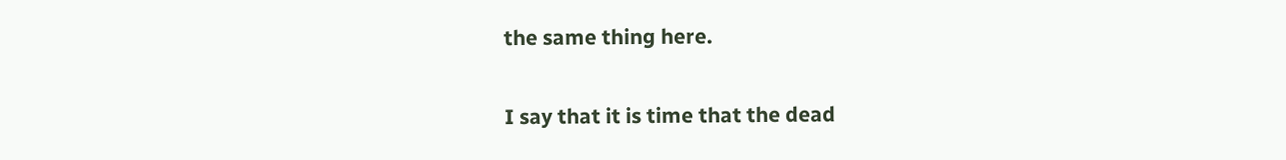the same thing here.

I say that it is time that the dead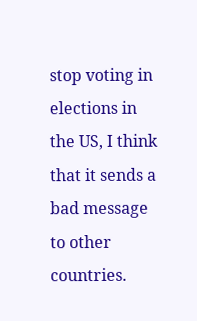stop voting in elections in the US, I think that it sends a bad message to other countries.